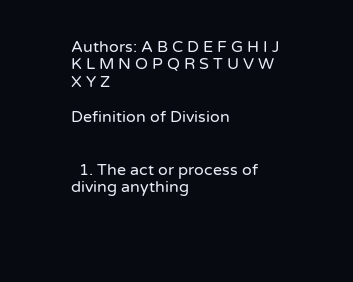Authors: A B C D E F G H I J K L M N O P Q R S T U V W X Y Z

Definition of Division


  1. The act or process of diving anything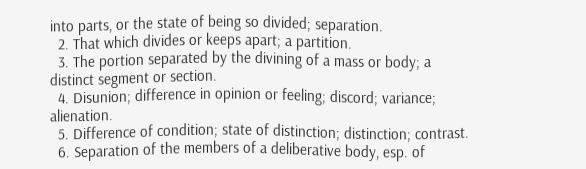into parts, or the state of being so divided; separation.
  2. That which divides or keeps apart; a partition.
  3. The portion separated by the divining of a mass or body; a distinct segment or section.
  4. Disunion; difference in opinion or feeling; discord; variance; alienation.
  5. Difference of condition; state of distinction; distinction; contrast.
  6. Separation of the members of a deliberative body, esp. of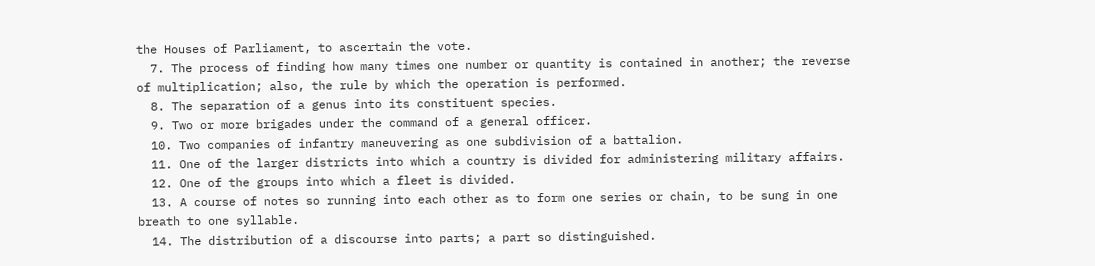the Houses of Parliament, to ascertain the vote.
  7. The process of finding how many times one number or quantity is contained in another; the reverse of multiplication; also, the rule by which the operation is performed.
  8. The separation of a genus into its constituent species.
  9. Two or more brigades under the command of a general officer.
  10. Two companies of infantry maneuvering as one subdivision of a battalion.
  11. One of the larger districts into which a country is divided for administering military affairs.
  12. One of the groups into which a fleet is divided.
  13. A course of notes so running into each other as to form one series or chain, to be sung in one breath to one syllable.
  14. The distribution of a discourse into parts; a part so distinguished.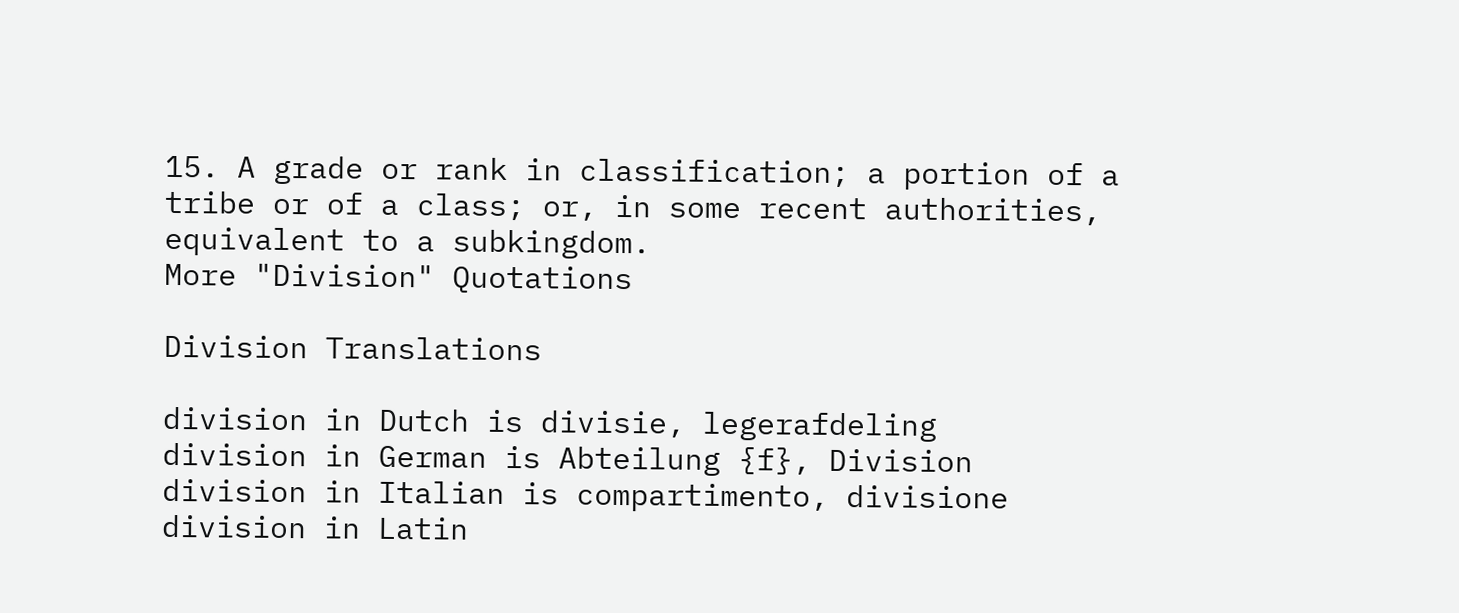15. A grade or rank in classification; a portion of a tribe or of a class; or, in some recent authorities, equivalent to a subkingdom.
More "Division" Quotations

Division Translations

division in Dutch is divisie, legerafdeling
division in German is Abteilung {f}, Division
division in Italian is compartimento, divisione
division in Latin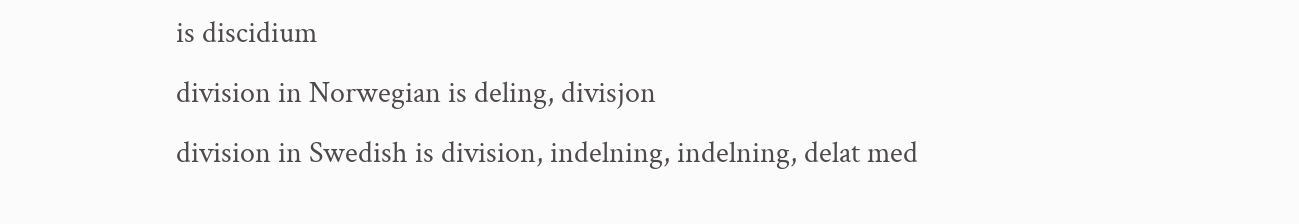is discidium
division in Norwegian is deling, divisjon
division in Swedish is division, indelning, indelning, delat med